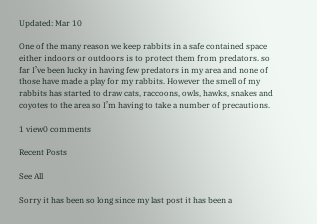Updated: Mar 10

One of the many reason we keep rabbits in a safe contained space either indoors or outdoors is to protect them from predators. so far I’ve been lucky in having few predators in my area and none of those have made a play for my rabbits. However the smell of my rabbits has started to draw cats, raccoons, owls, hawks, snakes and coyotes to the area so I’m having to take a number of precautions.

1 view0 comments

Recent Posts

See All

Sorry it has been so long since my last post it has been a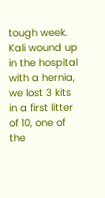tough week. Kali wound up in the hospital with a hernia, we lost 3 kits in a first litter of 10, one of the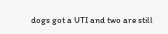dogs got a UTI and two are still